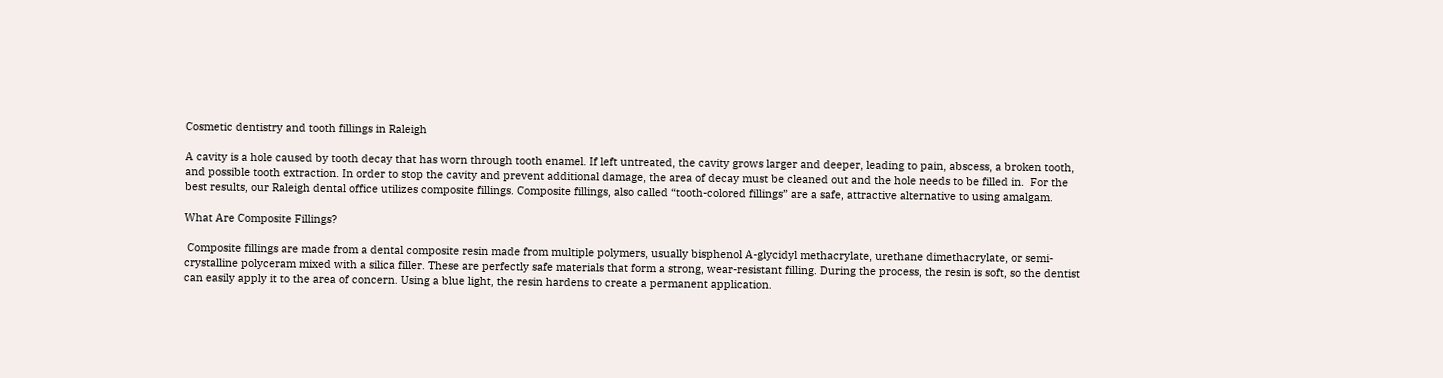Cosmetic dentistry and tooth fillings in Raleigh

A cavity is a hole caused by tooth decay that has worn through tooth enamel. If left untreated, the cavity grows larger and deeper, leading to pain, abscess, a broken tooth, and possible tooth extraction. In order to stop the cavity and prevent additional damage, the area of decay must be cleaned out and the hole needs to be filled in.  For the best results, our Raleigh dental office utilizes composite fillings. Composite fillings, also called “tooth-colored fillings” are a safe, attractive alternative to using amalgam.

What Are Composite Fillings?

 Composite fillings are made from a dental composite resin made from multiple polymers, usually bisphenol A-glycidyl methacrylate, urethane dimethacrylate, or semi-crystalline polyceram mixed with a silica filler. These are perfectly safe materials that form a strong, wear-resistant filling. During the process, the resin is soft, so the dentist can easily apply it to the area of concern. Using a blue light, the resin hardens to create a permanent application.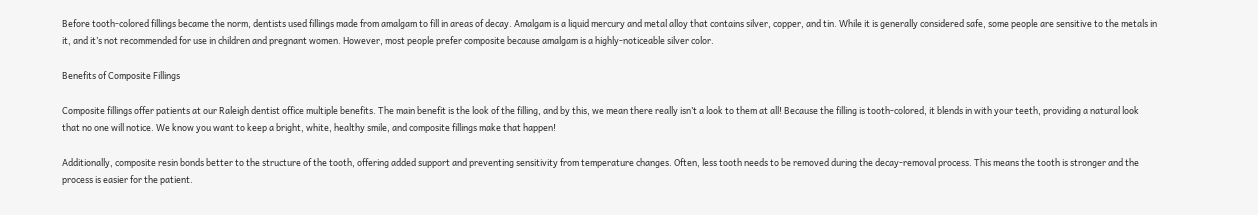Before tooth-colored fillings became the norm, dentists used fillings made from amalgam to fill in areas of decay. Amalgam is a liquid mercury and metal alloy that contains silver, copper, and tin. While it is generally considered safe, some people are sensitive to the metals in it, and it’s not recommended for use in children and pregnant women. However, most people prefer composite because amalgam is a highly-noticeable silver color.

Benefits of Composite Fillings

Composite fillings offer patients at our Raleigh dentist office multiple benefits. The main benefit is the look of the filling, and by this, we mean there really isn’t a look to them at all! Because the filling is tooth-colored, it blends in with your teeth, providing a natural look that no one will notice. We know you want to keep a bright, white, healthy smile, and composite fillings make that happen!

Additionally, composite resin bonds better to the structure of the tooth, offering added support and preventing sensitivity from temperature changes. Often, less tooth needs to be removed during the decay-removal process. This means the tooth is stronger and the process is easier for the patient.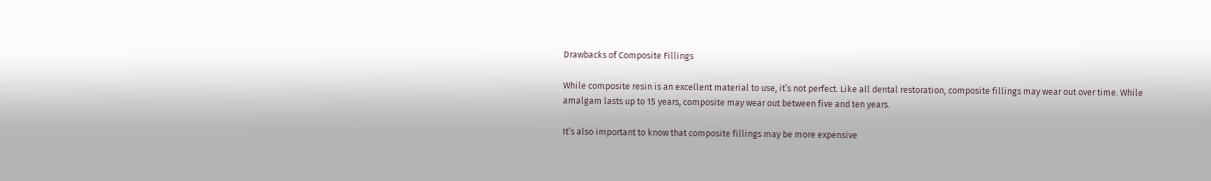Drawbacks of Composite Fillings

While composite resin is an excellent material to use, it’s not perfect. Like all dental restoration, composite fillings may wear out over time. While amalgam lasts up to 15 years, composite may wear out between five and ten years.

It’s also important to know that composite fillings may be more expensive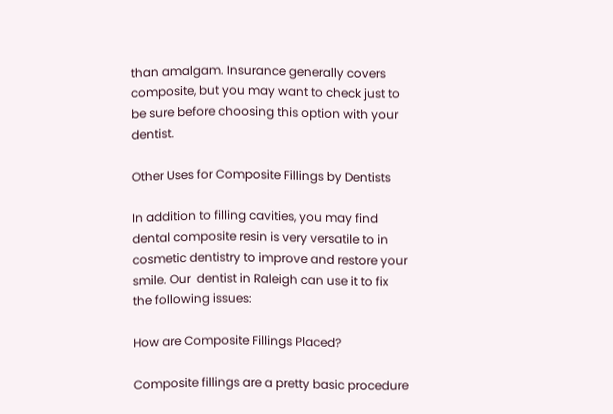than amalgam. Insurance generally covers composite, but you may want to check just to be sure before choosing this option with your dentist.

Other Uses for Composite Fillings by Dentists

In addition to filling cavities, you may find dental composite resin is very versatile to in cosmetic dentistry to improve and restore your smile. Our  dentist in Raleigh can use it to fix the following issues:

How are Composite Fillings Placed?

Composite fillings are a pretty basic procedure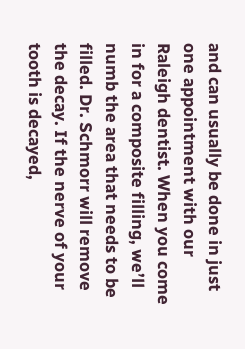and can usually be done in just one appointment with our Raleigh dentist. When you come in for a composite filling, we’ll numb the area that needs to be filled. Dr. Schmorr will remove the decay. If the nerve of your tooth is decayed,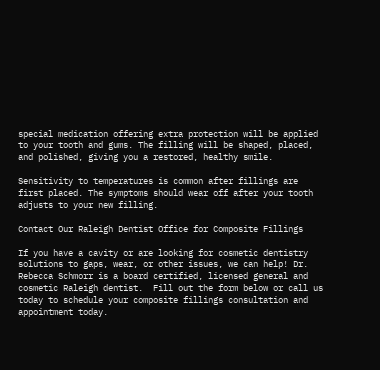special medication offering extra protection will be applied to your tooth and gums. The filling will be shaped, placed, and polished, giving you a restored, healthy smile.

Sensitivity to temperatures is common after fillings are first placed. The symptoms should wear off after your tooth adjusts to your new filling.

Contact Our Raleigh Dentist Office for Composite Fillings

If you have a cavity or are looking for cosmetic dentistry solutions to gaps, wear, or other issues, we can help! Dr. Rebecca Schmorr is a board certified, licensed general and cosmetic Raleigh dentist.  Fill out the form below or call us today to schedule your composite fillings consultation and appointment today.